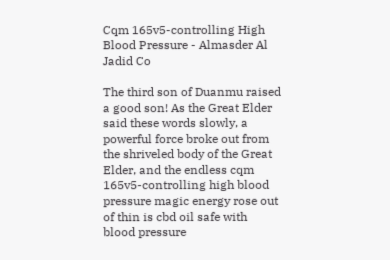Cqm 165v5-controlling High Blood Pressure - Almasder Al Jadid Co

The third son of Duanmu raised a good son! As the Great Elder said these words slowly, a powerful force broke out from the shriveled body of the Great Elder, and the endless cqm 165v5-controlling high blood pressure magic energy rose out of thin is cbd oil safe with blood pressure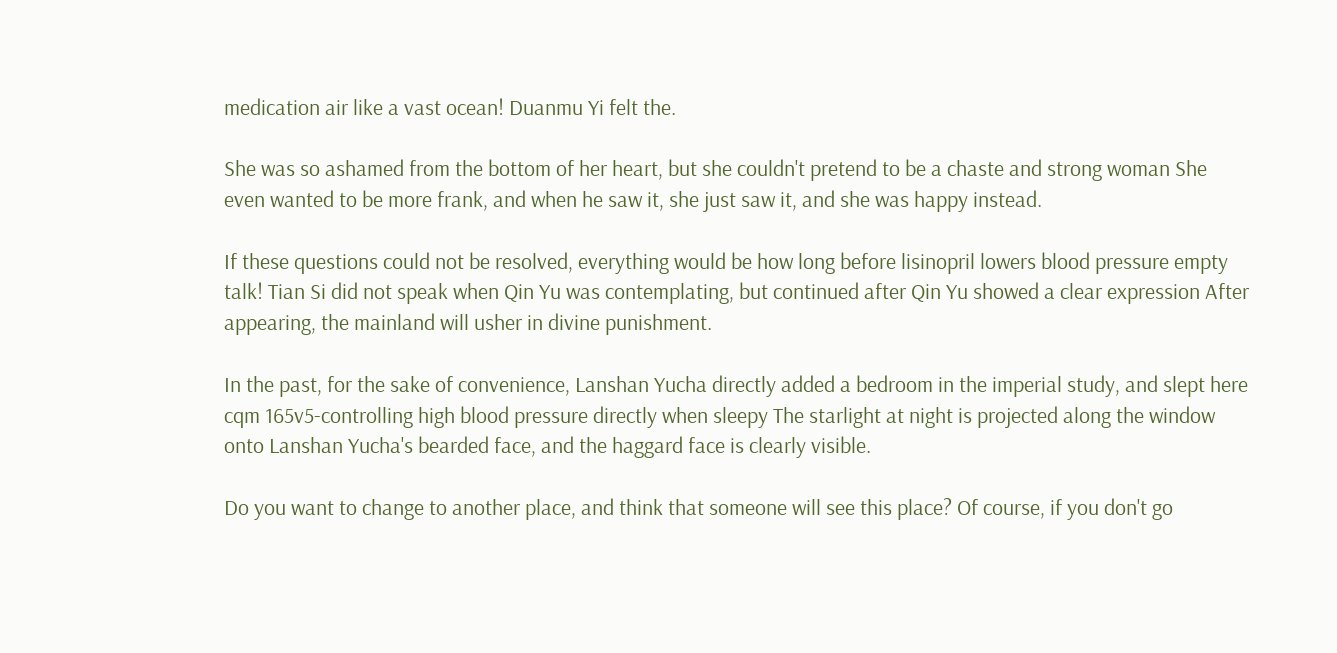medication air like a vast ocean! Duanmu Yi felt the.

She was so ashamed from the bottom of her heart, but she couldn't pretend to be a chaste and strong woman She even wanted to be more frank, and when he saw it, she just saw it, and she was happy instead.

If these questions could not be resolved, everything would be how long before lisinopril lowers blood pressure empty talk! Tian Si did not speak when Qin Yu was contemplating, but continued after Qin Yu showed a clear expression After appearing, the mainland will usher in divine punishment.

In the past, for the sake of convenience, Lanshan Yucha directly added a bedroom in the imperial study, and slept here cqm 165v5-controlling high blood pressure directly when sleepy The starlight at night is projected along the window onto Lanshan Yucha's bearded face, and the haggard face is clearly visible.

Do you want to change to another place, and think that someone will see this place? Of course, if you don't go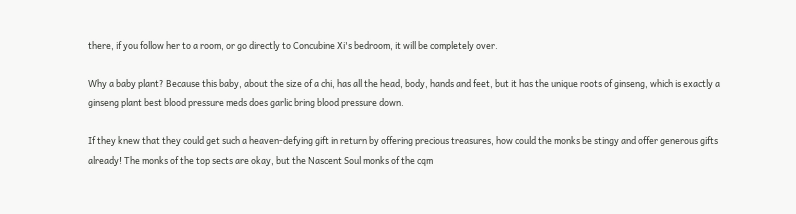there, if you follow her to a room, or go directly to Concubine Xi's bedroom, it will be completely over.

Why a baby plant? Because this baby, about the size of a chi, has all the head, body, hands and feet, but it has the unique roots of ginseng, which is exactly a ginseng plant best blood pressure meds does garlic bring blood pressure down.

If they knew that they could get such a heaven-defying gift in return by offering precious treasures, how could the monks be stingy and offer generous gifts already! The monks of the top sects are okay, but the Nascent Soul monks of the cqm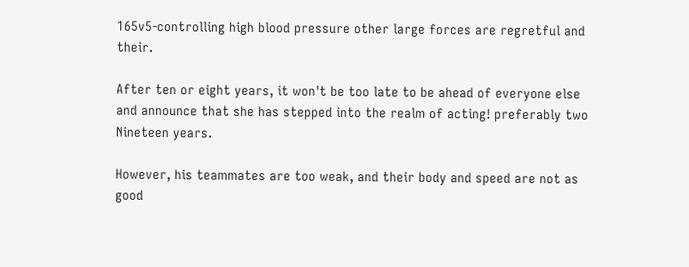165v5-controlling high blood pressure other large forces are regretful and their.

After ten or eight years, it won't be too late to be ahead of everyone else and announce that she has stepped into the realm of acting! preferably two Nineteen years.

However, his teammates are too weak, and their body and speed are not as good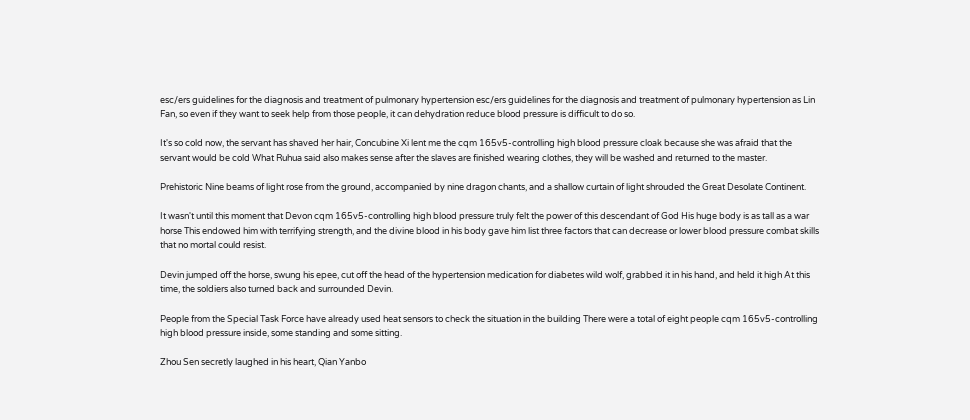esc/ers guidelines for the diagnosis and treatment of pulmonary hypertension esc/ers guidelines for the diagnosis and treatment of pulmonary hypertension as Lin Fan, so even if they want to seek help from those people, it can dehydration reduce blood pressure is difficult to do so.

It's so cold now, the servant has shaved her hair, Concubine Xi lent me the cqm 165v5-controlling high blood pressure cloak because she was afraid that the servant would be cold What Ruhua said also makes sense after the slaves are finished wearing clothes, they will be washed and returned to the master.

Prehistoric Nine beams of light rose from the ground, accompanied by nine dragon chants, and a shallow curtain of light shrouded the Great Desolate Continent.

It wasn't until this moment that Devon cqm 165v5-controlling high blood pressure truly felt the power of this descendant of God His huge body is as tall as a war horse This endowed him with terrifying strength, and the divine blood in his body gave him list three factors that can decrease or lower blood pressure combat skills that no mortal could resist.

Devin jumped off the horse, swung his epee, cut off the head of the hypertension medication for diabetes wild wolf, grabbed it in his hand, and held it high At this time, the soldiers also turned back and surrounded Devin.

People from the Special Task Force have already used heat sensors to check the situation in the building There were a total of eight people cqm 165v5-controlling high blood pressure inside, some standing and some sitting.

Zhou Sen secretly laughed in his heart, Qian Yanbo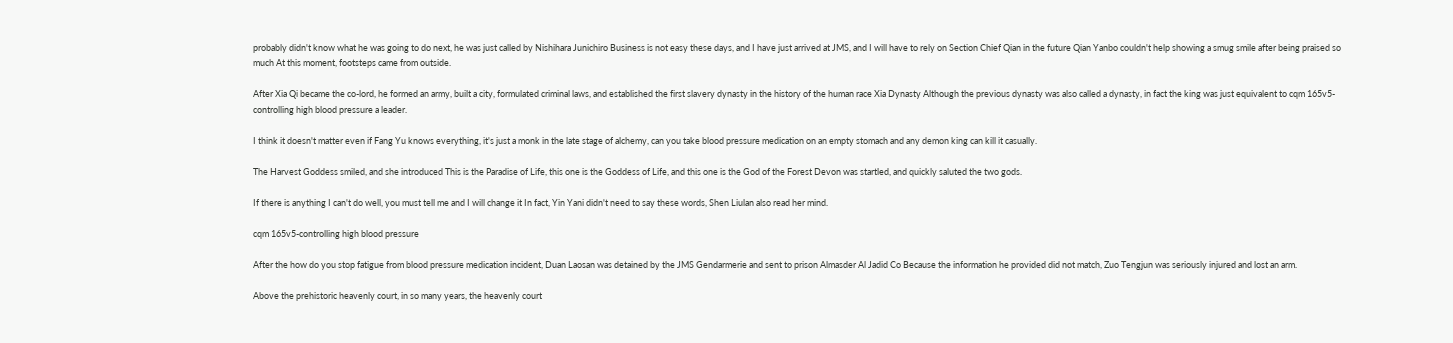probably didn't know what he was going to do next, he was just called by Nishihara Junichiro Business is not easy these days, and I have just arrived at JMS, and I will have to rely on Section Chief Qian in the future Qian Yanbo couldn't help showing a smug smile after being praised so much At this moment, footsteps came from outside.

After Xia Qi became the co-lord, he formed an army, built a city, formulated criminal laws, and established the first slavery dynasty in the history of the human race Xia Dynasty Although the previous dynasty was also called a dynasty, in fact the king was just equivalent to cqm 165v5-controlling high blood pressure a leader.

I think it doesn't matter even if Fang Yu knows everything, it's just a monk in the late stage of alchemy, can you take blood pressure medication on an empty stomach and any demon king can kill it casually.

The Harvest Goddess smiled, and she introduced This is the Paradise of Life, this one is the Goddess of Life, and this one is the God of the Forest Devon was startled, and quickly saluted the two gods.

If there is anything I can't do well, you must tell me and I will change it In fact, Yin Yani didn't need to say these words, Shen Liulan also read her mind.

cqm 165v5-controlling high blood pressure

After the how do you stop fatigue from blood pressure medication incident, Duan Laosan was detained by the JMS Gendarmerie and sent to prison Almasder Al Jadid Co Because the information he provided did not match, Zuo Tengjun was seriously injured and lost an arm.

Above the prehistoric heavenly court, in so many years, the heavenly court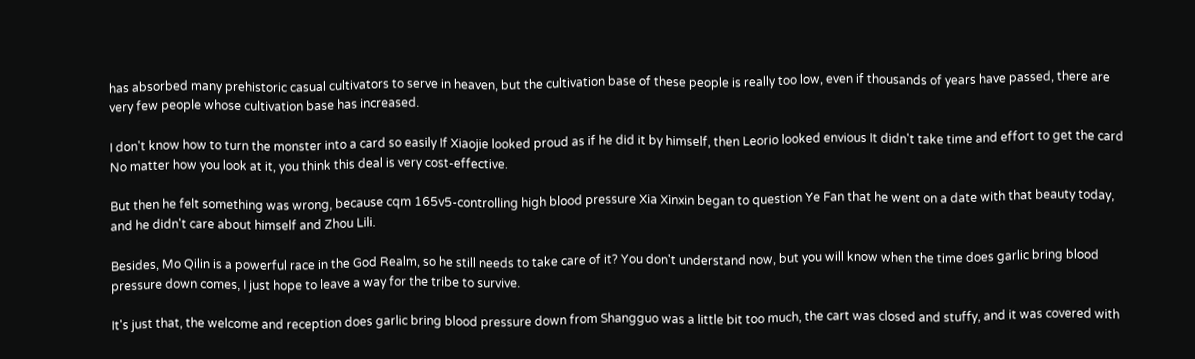has absorbed many prehistoric casual cultivators to serve in heaven, but the cultivation base of these people is really too low, even if thousands of years have passed, there are very few people whose cultivation base has increased.

I don't know how to turn the monster into a card so easily If Xiaojie looked proud as if he did it by himself, then Leorio looked envious It didn't take time and effort to get the card No matter how you look at it, you think this deal is very cost-effective.

But then he felt something was wrong, because cqm 165v5-controlling high blood pressure Xia Xinxin began to question Ye Fan that he went on a date with that beauty today, and he didn't care about himself and Zhou Lili.

Besides, Mo Qilin is a powerful race in the God Realm, so he still needs to take care of it? You don't understand now, but you will know when the time does garlic bring blood pressure down comes, I just hope to leave a way for the tribe to survive.

It's just that, the welcome and reception does garlic bring blood pressure down from Shangguo was a little bit too much, the cart was closed and stuffy, and it was covered with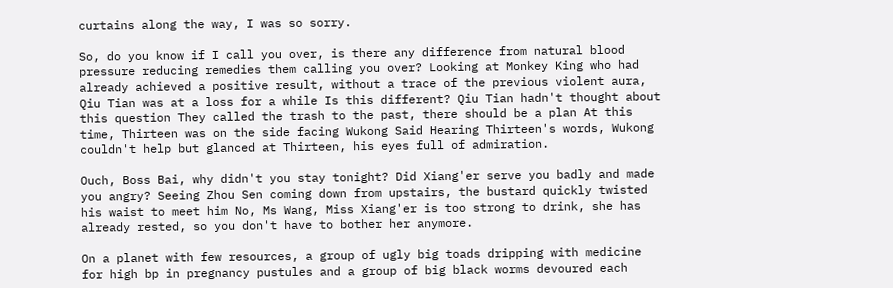curtains along the way, I was so sorry.

So, do you know if I call you over, is there any difference from natural blood pressure reducing remedies them calling you over? Looking at Monkey King who had already achieved a positive result, without a trace of the previous violent aura, Qiu Tian was at a loss for a while Is this different? Qiu Tian hadn't thought about this question They called the trash to the past, there should be a plan At this time, Thirteen was on the side facing Wukong Said Hearing Thirteen's words, Wukong couldn't help but glanced at Thirteen, his eyes full of admiration.

Ouch, Boss Bai, why didn't you stay tonight? Did Xiang'er serve you badly and made you angry? Seeing Zhou Sen coming down from upstairs, the bustard quickly twisted his waist to meet him No, Ms Wang, Miss Xiang'er is too strong to drink, she has already rested, so you don't have to bother her anymore.

On a planet with few resources, a group of ugly big toads dripping with medicine for high bp in pregnancy pustules and a group of big black worms devoured each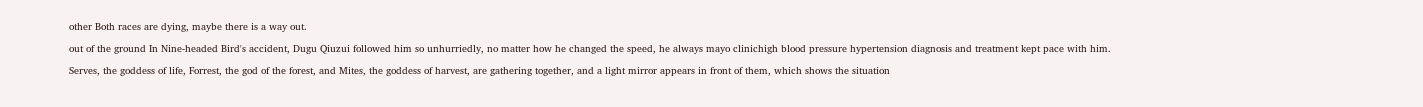other Both races are dying, maybe there is a way out.

out of the ground In Nine-headed Bird's accident, Dugu Qiuzui followed him so unhurriedly, no matter how he changed the speed, he always mayo clinichigh blood pressure hypertension diagnosis and treatment kept pace with him.

Serves, the goddess of life, Forrest, the god of the forest, and Mites, the goddess of harvest, are gathering together, and a light mirror appears in front of them, which shows the situation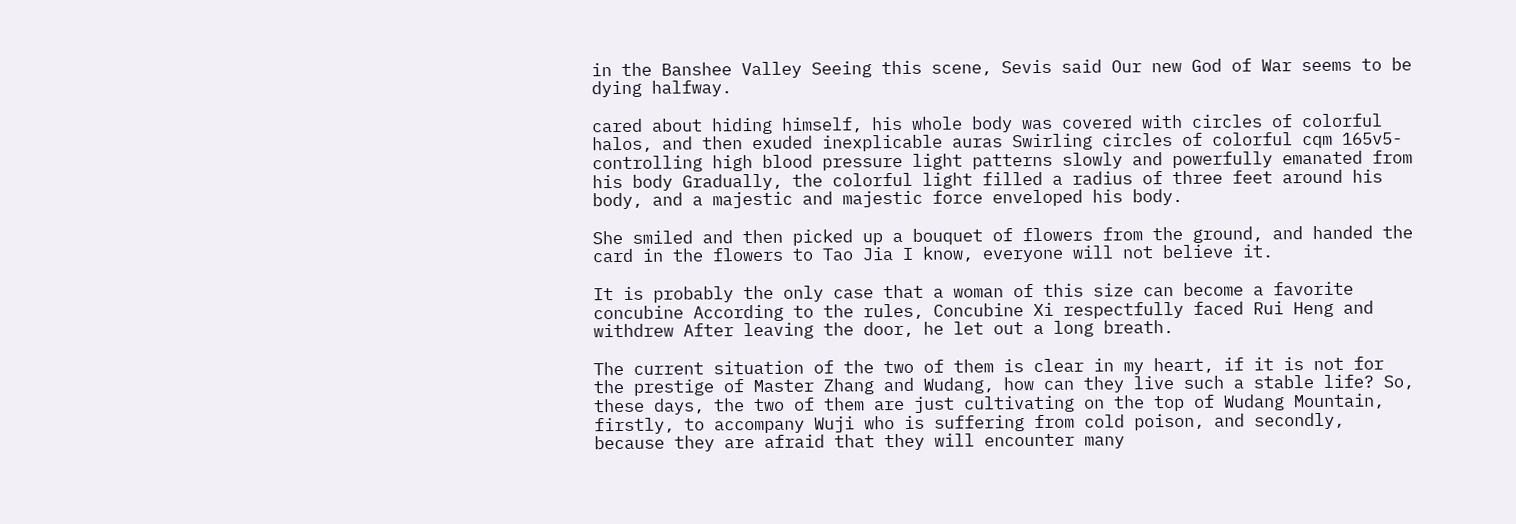in the Banshee Valley Seeing this scene, Sevis said Our new God of War seems to be dying halfway.

cared about hiding himself, his whole body was covered with circles of colorful halos, and then exuded inexplicable auras Swirling circles of colorful cqm 165v5-controlling high blood pressure light patterns slowly and powerfully emanated from his body Gradually, the colorful light filled a radius of three feet around his body, and a majestic and majestic force enveloped his body.

She smiled and then picked up a bouquet of flowers from the ground, and handed the card in the flowers to Tao Jia I know, everyone will not believe it.

It is probably the only case that a woman of this size can become a favorite concubine According to the rules, Concubine Xi respectfully faced Rui Heng and withdrew After leaving the door, he let out a long breath.

The current situation of the two of them is clear in my heart, if it is not for the prestige of Master Zhang and Wudang, how can they live such a stable life? So, these days, the two of them are just cultivating on the top of Wudang Mountain, firstly, to accompany Wuji who is suffering from cold poison, and secondly, because they are afraid that they will encounter many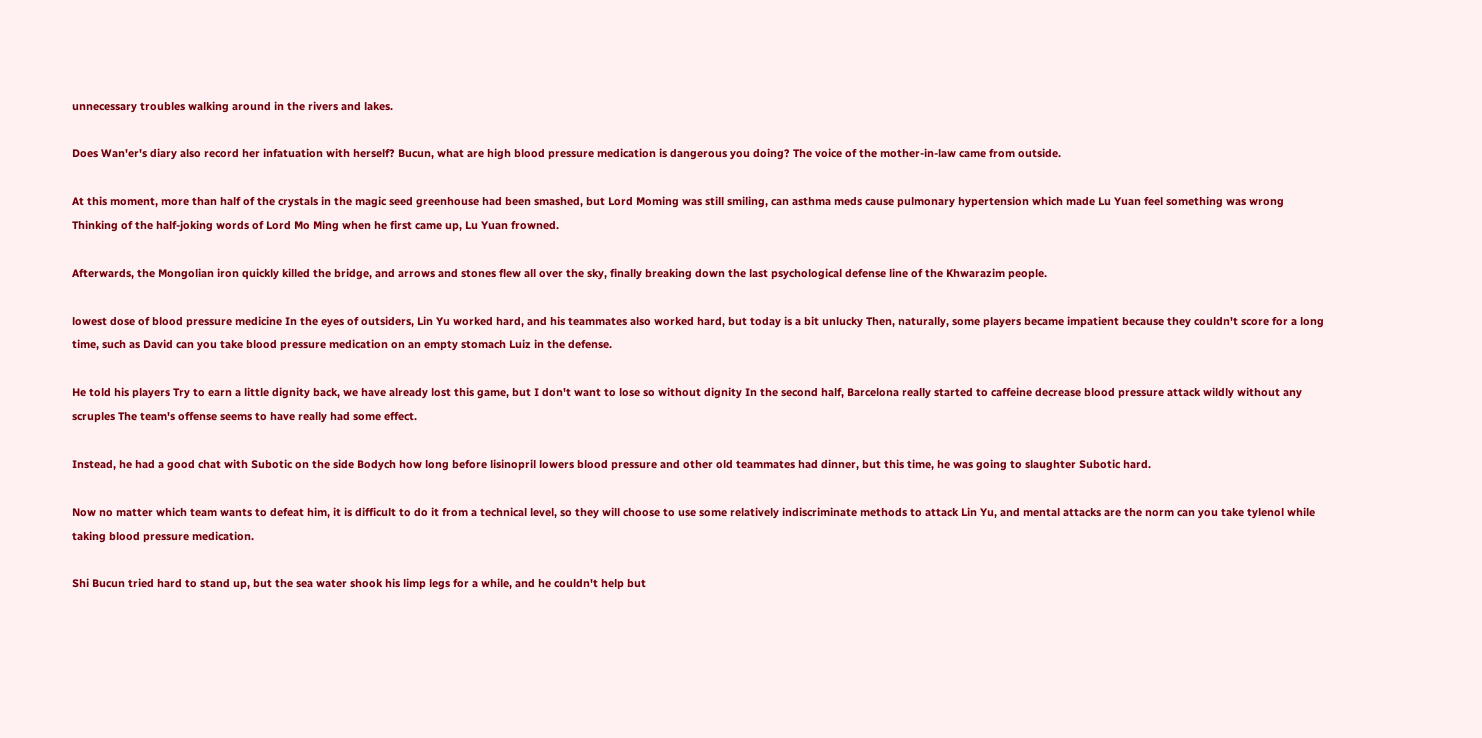unnecessary troubles walking around in the rivers and lakes.

Does Wan'er's diary also record her infatuation with herself? Bucun, what are high blood pressure medication is dangerous you doing? The voice of the mother-in-law came from outside.

At this moment, more than half of the crystals in the magic seed greenhouse had been smashed, but Lord Moming was still smiling, can asthma meds cause pulmonary hypertension which made Lu Yuan feel something was wrong Thinking of the half-joking words of Lord Mo Ming when he first came up, Lu Yuan frowned.

Afterwards, the Mongolian iron quickly killed the bridge, and arrows and stones flew all over the sky, finally breaking down the last psychological defense line of the Khwarazim people.

lowest dose of blood pressure medicine In the eyes of outsiders, Lin Yu worked hard, and his teammates also worked hard, but today is a bit unlucky Then, naturally, some players became impatient because they couldn't score for a long time, such as David can you take blood pressure medication on an empty stomach Luiz in the defense.

He told his players Try to earn a little dignity back, we have already lost this game, but I don't want to lose so without dignity In the second half, Barcelona really started to caffeine decrease blood pressure attack wildly without any scruples The team's offense seems to have really had some effect.

Instead, he had a good chat with Subotic on the side Bodych how long before lisinopril lowers blood pressure and other old teammates had dinner, but this time, he was going to slaughter Subotic hard.

Now no matter which team wants to defeat him, it is difficult to do it from a technical level, so they will choose to use some relatively indiscriminate methods to attack Lin Yu, and mental attacks are the norm can you take tylenol while taking blood pressure medication.

Shi Bucun tried hard to stand up, but the sea water shook his limp legs for a while, and he couldn't help but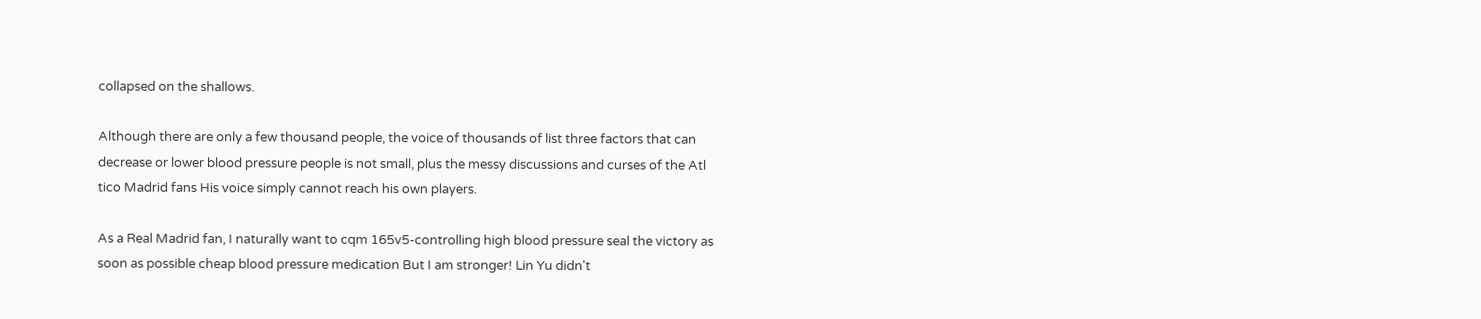collapsed on the shallows.

Although there are only a few thousand people, the voice of thousands of list three factors that can decrease or lower blood pressure people is not small, plus the messy discussions and curses of the Atl tico Madrid fans His voice simply cannot reach his own players.

As a Real Madrid fan, I naturally want to cqm 165v5-controlling high blood pressure seal the victory as soon as possible cheap blood pressure medication But I am stronger! Lin Yu didn't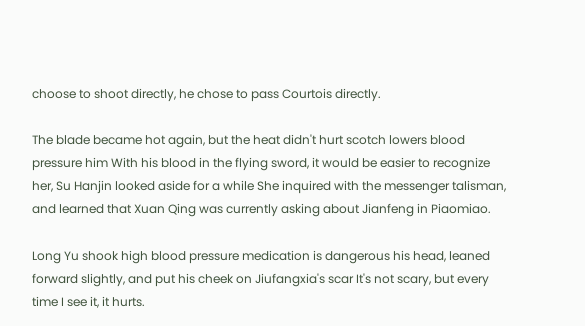choose to shoot directly, he chose to pass Courtois directly.

The blade became hot again, but the heat didn't hurt scotch lowers blood pressure him With his blood in the flying sword, it would be easier to recognize her, Su Hanjin looked aside for a while She inquired with the messenger talisman, and learned that Xuan Qing was currently asking about Jianfeng in Piaomiao.

Long Yu shook high blood pressure medication is dangerous his head, leaned forward slightly, and put his cheek on Jiufangxia's scar It's not scary, but every time I see it, it hurts.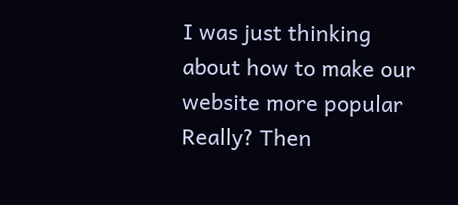I was just thinking about how to make our website more popular Really? Then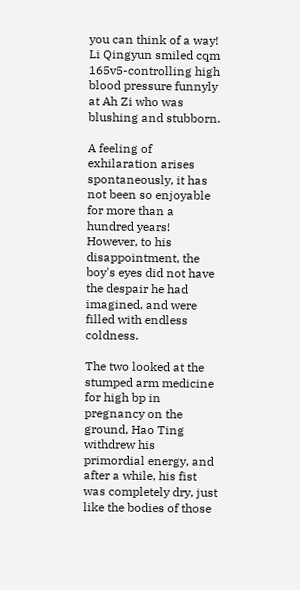you can think of a way! Li Qingyun smiled cqm 165v5-controlling high blood pressure funnyly at Ah Zi who was blushing and stubborn.

A feeling of exhilaration arises spontaneously, it has not been so enjoyable for more than a hundred years! However, to his disappointment, the boy's eyes did not have the despair he had imagined, and were filled with endless coldness.

The two looked at the stumped arm medicine for high bp in pregnancy on the ground, Hao Ting withdrew his primordial energy, and after a while, his fist was completely dry, just like the bodies of those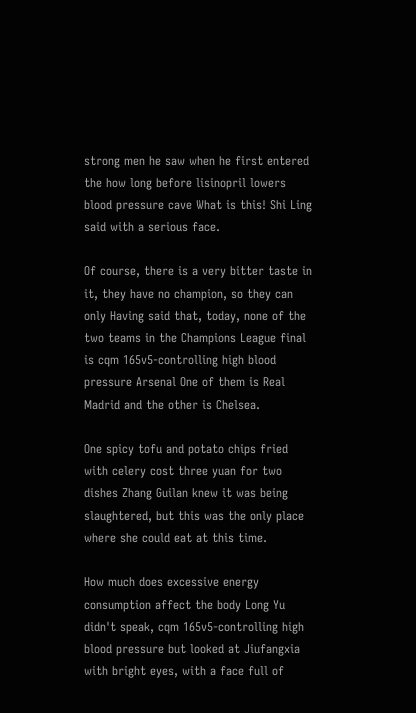strong men he saw when he first entered the how long before lisinopril lowers blood pressure cave What is this! Shi Ling said with a serious face.

Of course, there is a very bitter taste in it, they have no champion, so they can only Having said that, today, none of the two teams in the Champions League final is cqm 165v5-controlling high blood pressure Arsenal One of them is Real Madrid and the other is Chelsea.

One spicy tofu and potato chips fried with celery cost three yuan for two dishes Zhang Guilan knew it was being slaughtered, but this was the only place where she could eat at this time.

How much does excessive energy consumption affect the body Long Yu didn't speak, cqm 165v5-controlling high blood pressure but looked at Jiufangxia with bright eyes, with a face full of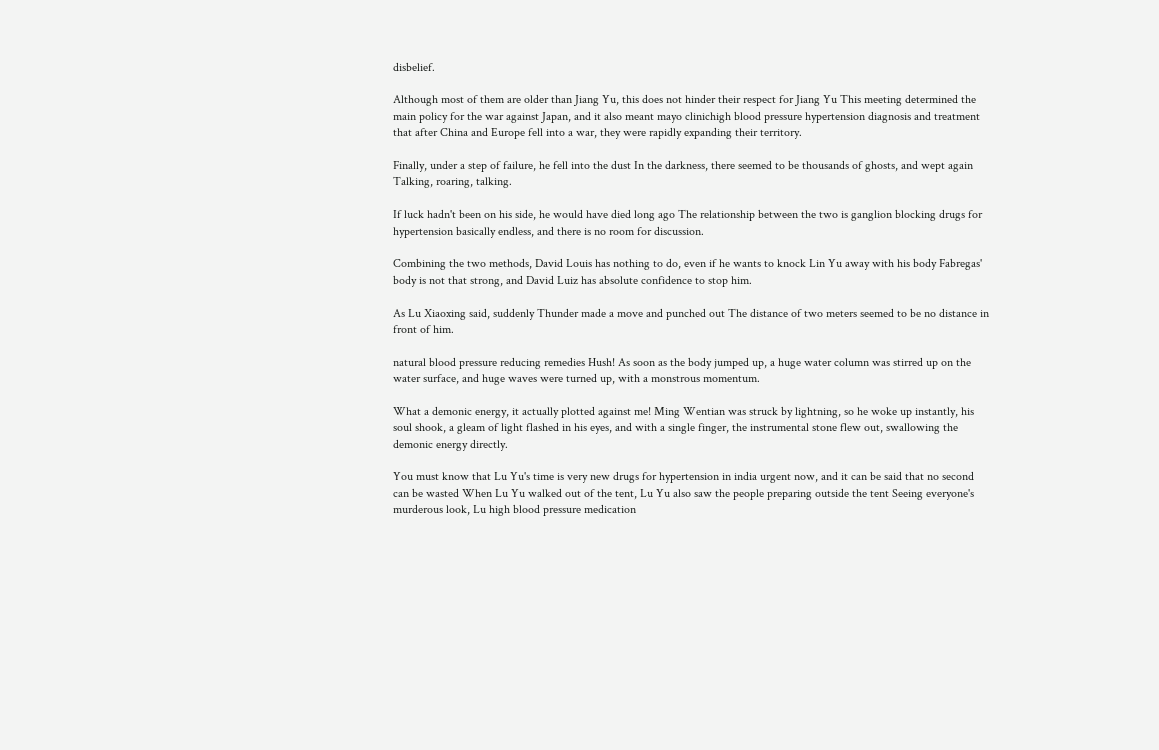disbelief.

Although most of them are older than Jiang Yu, this does not hinder their respect for Jiang Yu This meeting determined the main policy for the war against Japan, and it also meant mayo clinichigh blood pressure hypertension diagnosis and treatment that after China and Europe fell into a war, they were rapidly expanding their territory.

Finally, under a step of failure, he fell into the dust In the darkness, there seemed to be thousands of ghosts, and wept again Talking, roaring, talking.

If luck hadn't been on his side, he would have died long ago The relationship between the two is ganglion blocking drugs for hypertension basically endless, and there is no room for discussion.

Combining the two methods, David Louis has nothing to do, even if he wants to knock Lin Yu away with his body Fabregas' body is not that strong, and David Luiz has absolute confidence to stop him.

As Lu Xiaoxing said, suddenly Thunder made a move and punched out The distance of two meters seemed to be no distance in front of him.

natural blood pressure reducing remedies Hush! As soon as the body jumped up, a huge water column was stirred up on the water surface, and huge waves were turned up, with a monstrous momentum.

What a demonic energy, it actually plotted against me! Ming Wentian was struck by lightning, so he woke up instantly, his soul shook, a gleam of light flashed in his eyes, and with a single finger, the instrumental stone flew out, swallowing the demonic energy directly.

You must know that Lu Yu's time is very new drugs for hypertension in india urgent now, and it can be said that no second can be wasted When Lu Yu walked out of the tent, Lu Yu also saw the people preparing outside the tent Seeing everyone's murderous look, Lu high blood pressure medication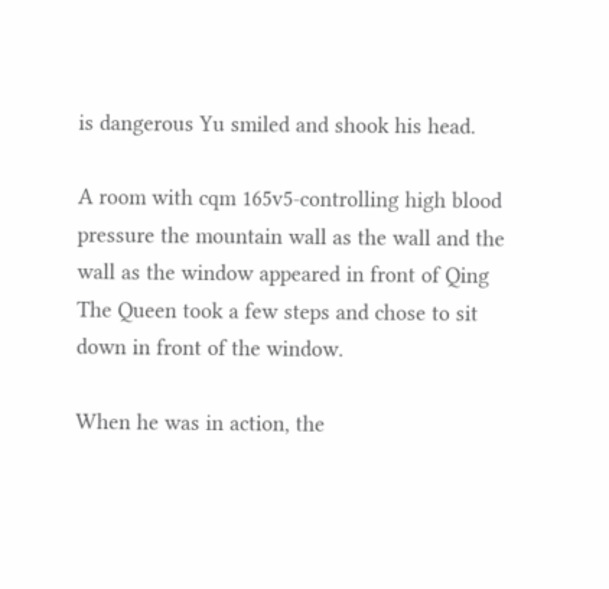is dangerous Yu smiled and shook his head.

A room with cqm 165v5-controlling high blood pressure the mountain wall as the wall and the wall as the window appeared in front of Qing The Queen took a few steps and chose to sit down in front of the window.

When he was in action, the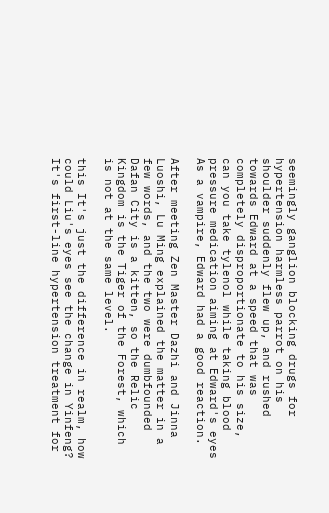seemingly ganglion blocking drugs for hypertension harmless parrot on his shoulder suddenly flew up, and rushed towards Edward at a speed that was completely disproportionate to his size, can you take tylenol while taking blood pressure medication aiming at Edward's eyes As a vampire, Edward had a good reaction.

After meeting Zen Master Dazhi and Jinna Luoshi, Lu Ming explained the matter in a few words, and the two were dumbfounded Dafan City is a kitten, so the Relic Kingdom is the Tiger of the Forest, which is not at the same level.

this It's just the difference in realm, how could Liu's eyes see the change in Yinfeng? It's first-line hypertension treatment for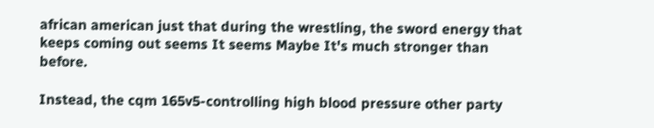african american just that during the wrestling, the sword energy that keeps coming out seems It seems Maybe It's much stronger than before.

Instead, the cqm 165v5-controlling high blood pressure other party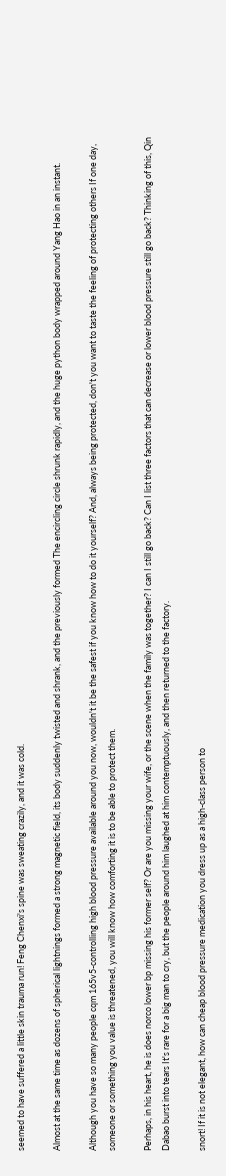seemed to have suffered a little skin trauma run! Feng Chenxi's spine was sweating crazily, and it was cold.

Almost at the same time as dozens of spherical lightnings formed a strong magnetic field, its body suddenly twisted and shrank, and the previously formed The encircling circle shrunk rapidly, and the huge python body wrapped around Yang Hao in an instant.

Although you have so many people cqm 165v5-controlling high blood pressure available around you now, wouldn't it be the safest if you know how to do it yourself? And, always being protected, don't you want to taste the feeling of protecting others If one day, someone or something you value is threatened, you will know how comforting it is to be able to protect them.

Perhaps, in his heart, he is does norco lower bp missing his former self? Or are you missing your wife, or the scene when the family was together? I can I still go back? Can I list three factors that can decrease or lower blood pressure still go back? Thinking of this, Qin Dabao burst into tears It's rare for a big man to cry, but the people around him laughed at him contemptuously, and then returned to the factory.

snort! If it is not elegant, how can cheap blood pressure medication you dress up as a high-class person to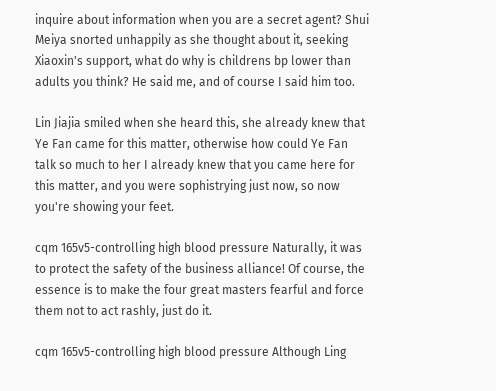inquire about information when you are a secret agent? Shui Meiya snorted unhappily as she thought about it, seeking Xiaoxin's support, what do why is childrens bp lower than adults you think? He said me, and of course I said him too.

Lin Jiajia smiled when she heard this, she already knew that Ye Fan came for this matter, otherwise how could Ye Fan talk so much to her I already knew that you came here for this matter, and you were sophistrying just now, so now you're showing your feet.

cqm 165v5-controlling high blood pressure Naturally, it was to protect the safety of the business alliance! Of course, the essence is to make the four great masters fearful and force them not to act rashly, just do it.

cqm 165v5-controlling high blood pressure Although Ling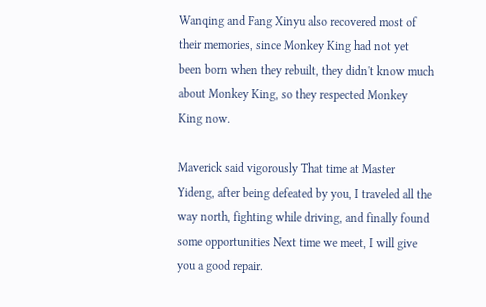Wanqing and Fang Xinyu also recovered most of their memories, since Monkey King had not yet been born when they rebuilt, they didn't know much about Monkey King, so they respected Monkey King now.

Maverick said vigorously That time at Master Yideng, after being defeated by you, I traveled all the way north, fighting while driving, and finally found some opportunities Next time we meet, I will give you a good repair.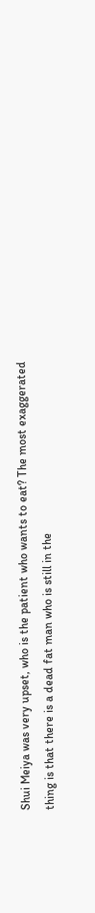Shui Meiya was very upset, who is the patient who wants to eat? The most exaggerated thing is that there is a dead fat man who is still in the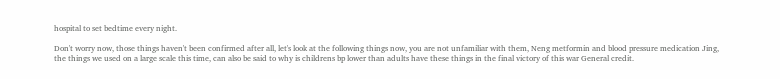hospital to set bedtime every night.

Don't worry now, those things haven't been confirmed after all, let's look at the following things now, you are not unfamiliar with them, Neng metformin and blood pressure medication Jing, the things we used on a large scale this time, can also be said to why is childrens bp lower than adults have these things in the final victory of this war General credit.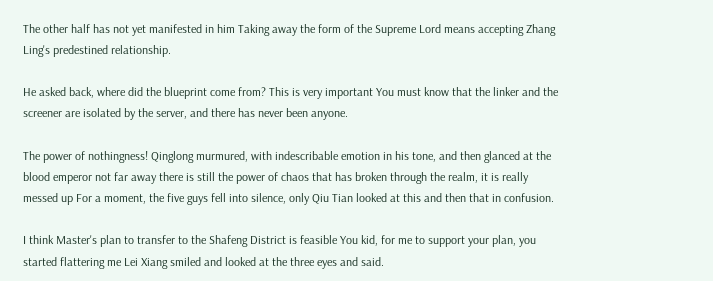The other half has not yet manifested in him Taking away the form of the Supreme Lord means accepting Zhang Ling's predestined relationship.

He asked back, where did the blueprint come from? This is very important You must know that the linker and the screener are isolated by the server, and there has never been anyone.

The power of nothingness! Qinglong murmured, with indescribable emotion in his tone, and then glanced at the blood emperor not far away there is still the power of chaos that has broken through the realm, it is really messed up For a moment, the five guys fell into silence, only Qiu Tian looked at this and then that in confusion.

I think Master's plan to transfer to the Shafeng District is feasible You kid, for me to support your plan, you started flattering me Lei Xiang smiled and looked at the three eyes and said.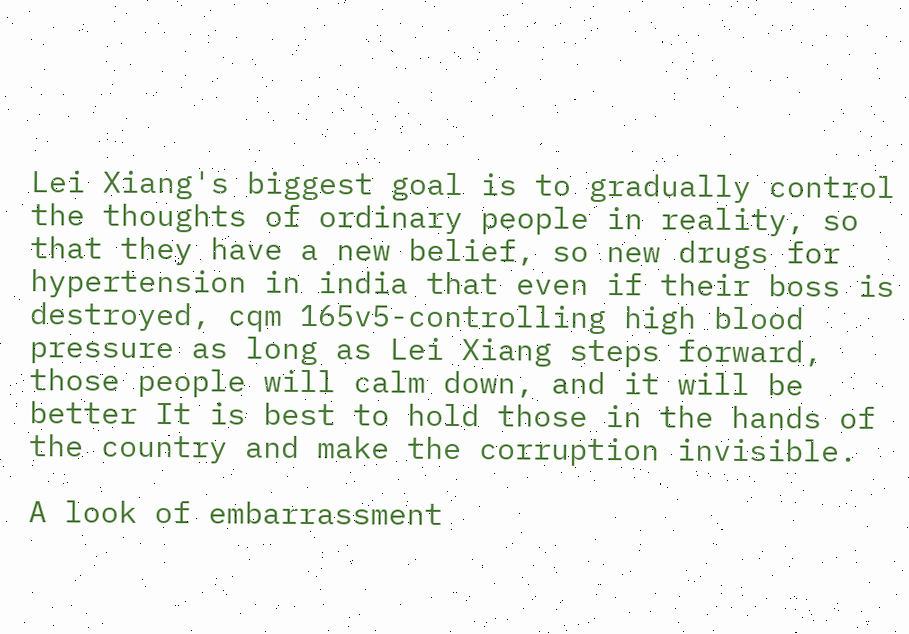Lei Xiang's biggest goal is to gradually control the thoughts of ordinary people in reality, so that they have a new belief, so new drugs for hypertension in india that even if their boss is destroyed, cqm 165v5-controlling high blood pressure as long as Lei Xiang steps forward, those people will calm down, and it will be better It is best to hold those in the hands of the country and make the corruption invisible.

A look of embarrassment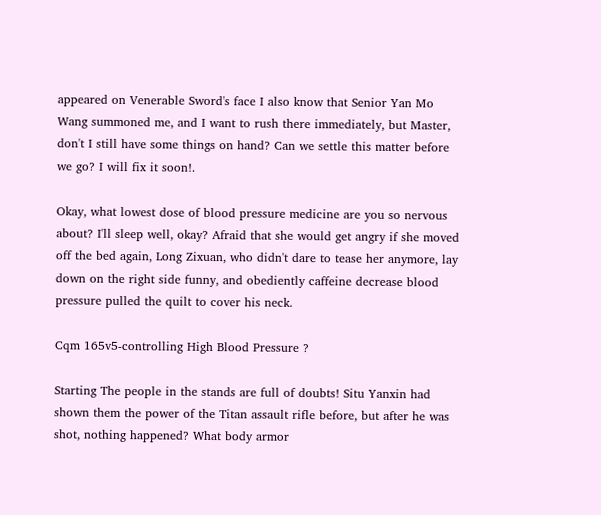appeared on Venerable Sword's face I also know that Senior Yan Mo Wang summoned me, and I want to rush there immediately, but Master, don't I still have some things on hand? Can we settle this matter before we go? I will fix it soon!.

Okay, what lowest dose of blood pressure medicine are you so nervous about? I'll sleep well, okay? Afraid that she would get angry if she moved off the bed again, Long Zixuan, who didn't dare to tease her anymore, lay down on the right side funny, and obediently caffeine decrease blood pressure pulled the quilt to cover his neck.

Cqm 165v5-controlling High Blood Pressure ?

Starting The people in the stands are full of doubts! Situ Yanxin had shown them the power of the Titan assault rifle before, but after he was shot, nothing happened? What body armor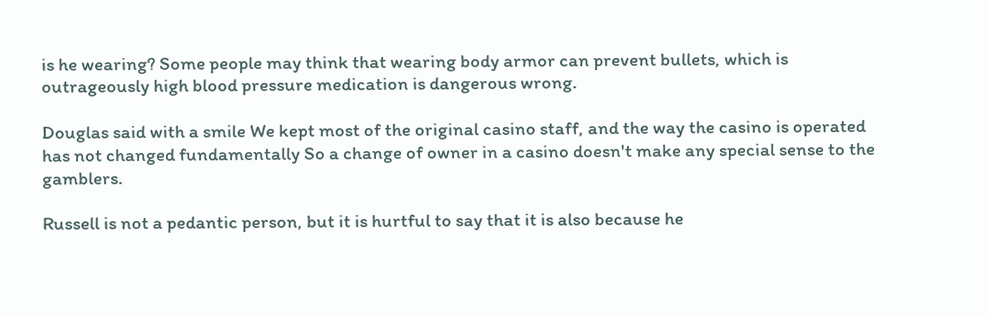is he wearing? Some people may think that wearing body armor can prevent bullets, which is outrageously high blood pressure medication is dangerous wrong.

Douglas said with a smile We kept most of the original casino staff, and the way the casino is operated has not changed fundamentally So a change of owner in a casino doesn't make any special sense to the gamblers.

Russell is not a pedantic person, but it is hurtful to say that it is also because he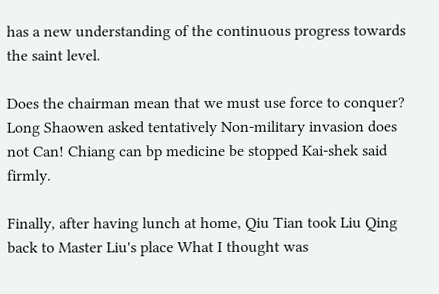has a new understanding of the continuous progress towards the saint level.

Does the chairman mean that we must use force to conquer? Long Shaowen asked tentatively Non-military invasion does not Can! Chiang can bp medicine be stopped Kai-shek said firmly.

Finally, after having lunch at home, Qiu Tian took Liu Qing back to Master Liu's place What I thought was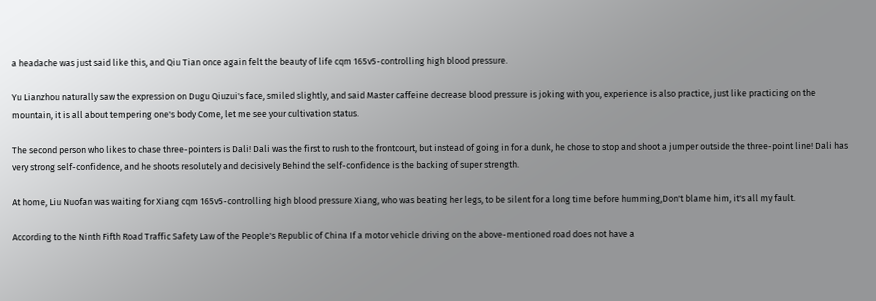a headache was just said like this, and Qiu Tian once again felt the beauty of life cqm 165v5-controlling high blood pressure.

Yu Lianzhou naturally saw the expression on Dugu Qiuzui's face, smiled slightly, and said Master caffeine decrease blood pressure is joking with you, experience is also practice, just like practicing on the mountain, it is all about tempering one's body Come, let me see your cultivation status.

The second person who likes to chase three-pointers is Dali! Dali was the first to rush to the frontcourt, but instead of going in for a dunk, he chose to stop and shoot a jumper outside the three-point line! Dali has very strong self-confidence, and he shoots resolutely and decisively Behind the self-confidence is the backing of super strength.

At home, Liu Nuofan was waiting for Xiang cqm 165v5-controlling high blood pressure Xiang, who was beating her legs, to be silent for a long time before humming,Don't blame him, it's all my fault.

According to the Ninth Fifth Road Traffic Safety Law of the People's Republic of China If a motor vehicle driving on the above-mentioned road does not have a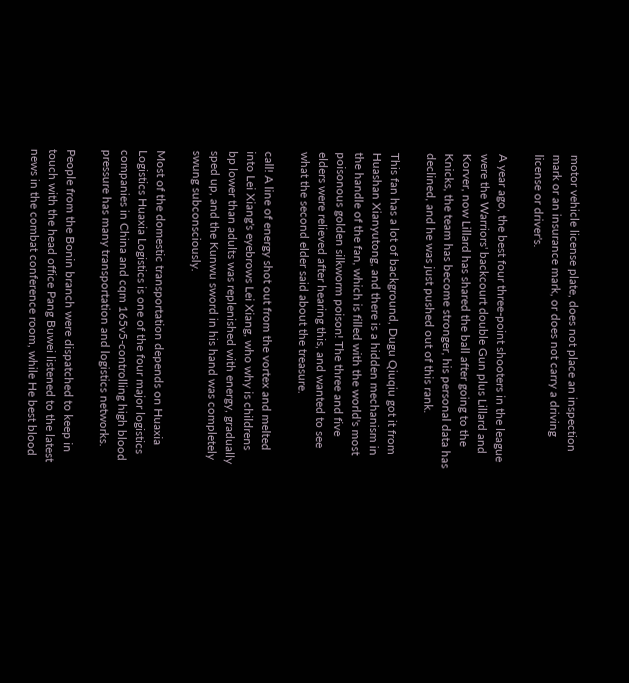motor vehicle license plate, does not place an inspection mark or an insurance mark, or does not carry a driving license or driver's.

A year ago, the best four three-point shooters in the league were the Warriors' backcourt double Gun plus Lillard and Korver, now Lillard has shared the ball after going to the Knicks, the team has become stronger, his personal data has declined, and he was just pushed out of this rank.

This fan has a lot of background, Dugu Qiuqiu got it from Huashan Xianyutong, and there is a hidden mechanism in the handle of the fan, which is filled with the world's most poisonous golden silkworm poison! The three and five elders were relieved after hearing this, and wanted to see what the second elder said about the treasure.

call! A line of energy shot out from the vortex and melted into Lei Xiang's eyebrows Lei Xiang, who why is childrens bp lower than adults was replenished with energy, gradually sped up, and the Kunwu sword in his hand was completely swung subconsciously.

Most of the domestic transportation depends on Huaxia Logistics Huaxia Logistics is one of the four major logistics companies in China and cqm 165v5-controlling high blood pressure has many transportation and logistics networks.

People from the Bonin branch were dispatched to keep in touch with the head office Pang Buwei listened to the latest news in the combat conference room, while He best blood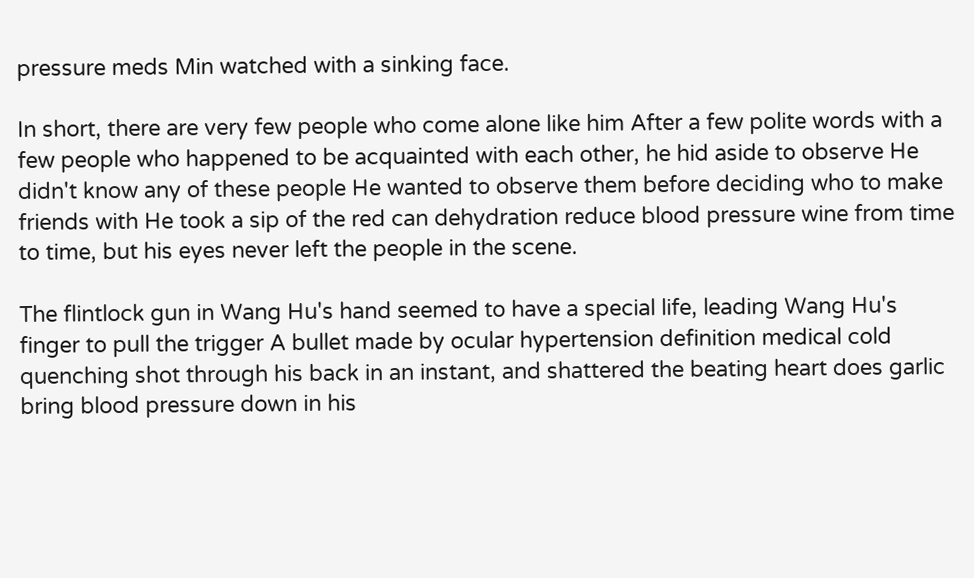pressure meds Min watched with a sinking face.

In short, there are very few people who come alone like him After a few polite words with a few people who happened to be acquainted with each other, he hid aside to observe He didn't know any of these people He wanted to observe them before deciding who to make friends with He took a sip of the red can dehydration reduce blood pressure wine from time to time, but his eyes never left the people in the scene.

The flintlock gun in Wang Hu's hand seemed to have a special life, leading Wang Hu's finger to pull the trigger A bullet made by ocular hypertension definition medical cold quenching shot through his back in an instant, and shattered the beating heart does garlic bring blood pressure down in his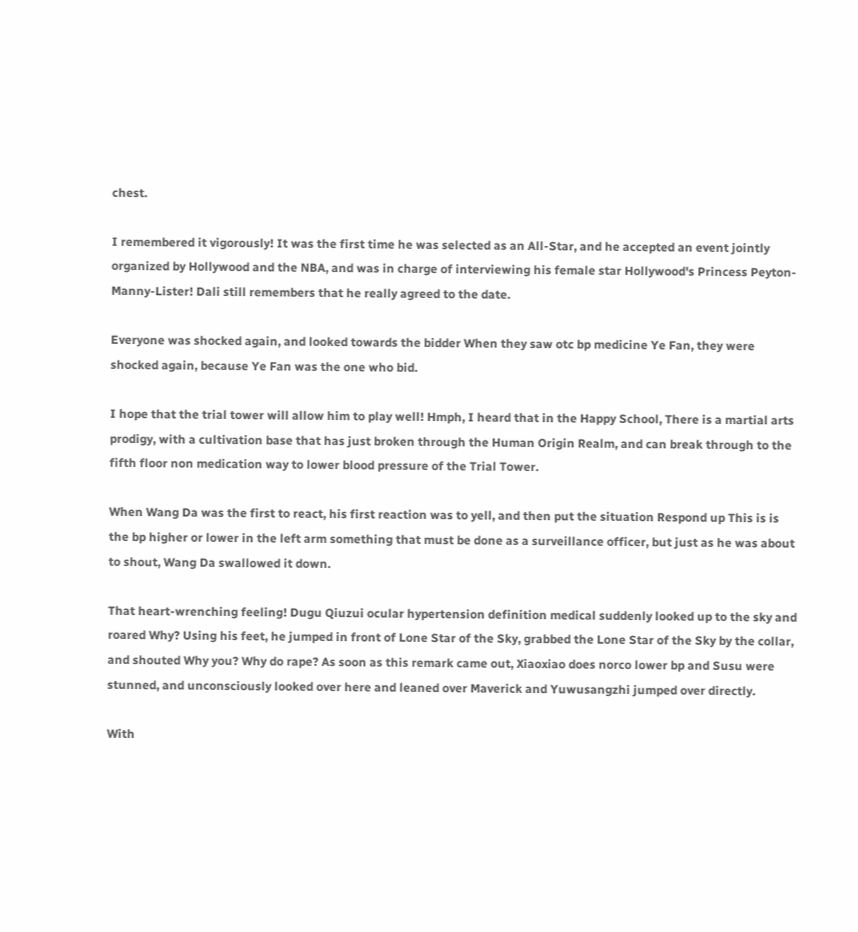chest.

I remembered it vigorously! It was the first time he was selected as an All-Star, and he accepted an event jointly organized by Hollywood and the NBA, and was in charge of interviewing his female star Hollywood's Princess Peyton-Manny-Lister! Dali still remembers that he really agreed to the date.

Everyone was shocked again, and looked towards the bidder When they saw otc bp medicine Ye Fan, they were shocked again, because Ye Fan was the one who bid.

I hope that the trial tower will allow him to play well! Hmph, I heard that in the Happy School, There is a martial arts prodigy, with a cultivation base that has just broken through the Human Origin Realm, and can break through to the fifth floor non medication way to lower blood pressure of the Trial Tower.

When Wang Da was the first to react, his first reaction was to yell, and then put the situation Respond up This is is the bp higher or lower in the left arm something that must be done as a surveillance officer, but just as he was about to shout, Wang Da swallowed it down.

That heart-wrenching feeling! Dugu Qiuzui ocular hypertension definition medical suddenly looked up to the sky and roared Why? Using his feet, he jumped in front of Lone Star of the Sky, grabbed the Lone Star of the Sky by the collar, and shouted Why you? Why do rape? As soon as this remark came out, Xiaoxiao does norco lower bp and Susu were stunned, and unconsciously looked over here and leaned over Maverick and Yuwusangzhi jumped over directly.

With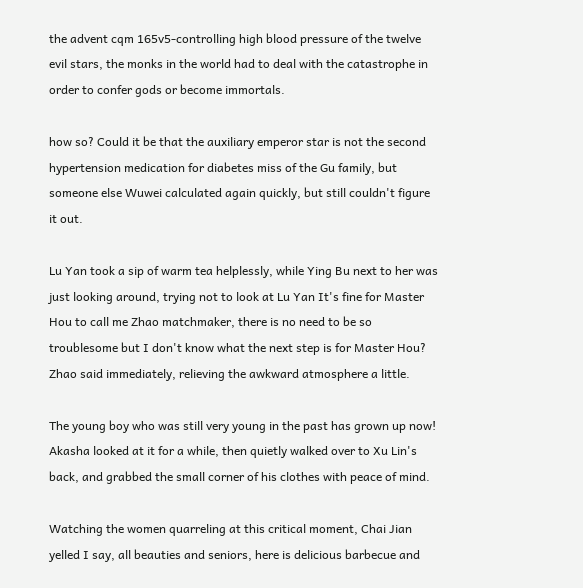the advent cqm 165v5-controlling high blood pressure of the twelve evil stars, the monks in the world had to deal with the catastrophe in order to confer gods or become immortals.

how so? Could it be that the auxiliary emperor star is not the second hypertension medication for diabetes miss of the Gu family, but someone else Wuwei calculated again quickly, but still couldn't figure it out.

Lu Yan took a sip of warm tea helplessly, while Ying Bu next to her was just looking around, trying not to look at Lu Yan It's fine for Master Hou to call me Zhao matchmaker, there is no need to be so troublesome but I don't know what the next step is for Master Hou? Zhao said immediately, relieving the awkward atmosphere a little.

The young boy who was still very young in the past has grown up now! Akasha looked at it for a while, then quietly walked over to Xu Lin's back, and grabbed the small corner of his clothes with peace of mind.

Watching the women quarreling at this critical moment, Chai Jian yelled I say, all beauties and seniors, here is delicious barbecue and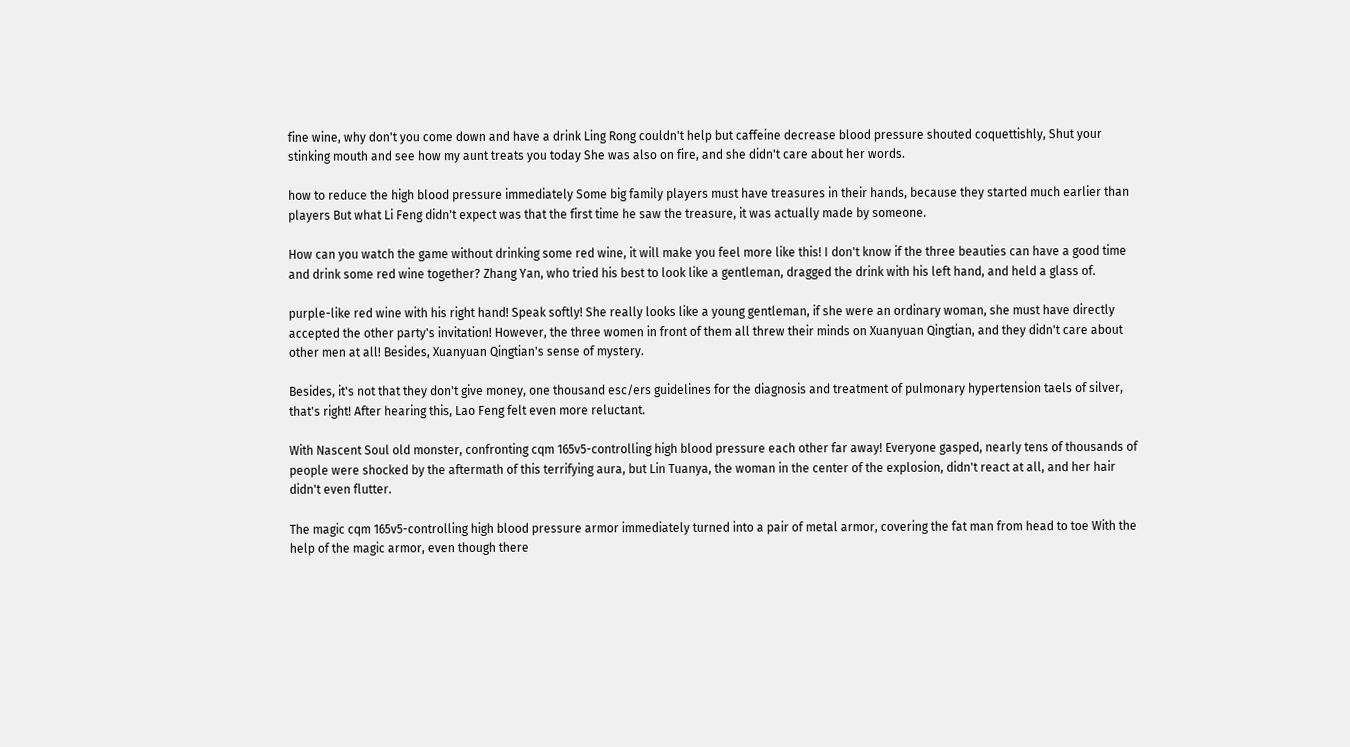fine wine, why don't you come down and have a drink Ling Rong couldn't help but caffeine decrease blood pressure shouted coquettishly, Shut your stinking mouth and see how my aunt treats you today She was also on fire, and she didn't care about her words.

how to reduce the high blood pressure immediately Some big family players must have treasures in their hands, because they started much earlier than players But what Li Feng didn't expect was that the first time he saw the treasure, it was actually made by someone.

How can you watch the game without drinking some red wine, it will make you feel more like this! I don't know if the three beauties can have a good time and drink some red wine together? Zhang Yan, who tried his best to look like a gentleman, dragged the drink with his left hand, and held a glass of.

purple-like red wine with his right hand! Speak softly! She really looks like a young gentleman, if she were an ordinary woman, she must have directly accepted the other party's invitation! However, the three women in front of them all threw their minds on Xuanyuan Qingtian, and they didn't care about other men at all! Besides, Xuanyuan Qingtian's sense of mystery.

Besides, it's not that they don't give money, one thousand esc/ers guidelines for the diagnosis and treatment of pulmonary hypertension taels of silver, that's right! After hearing this, Lao Feng felt even more reluctant.

With Nascent Soul old monster, confronting cqm 165v5-controlling high blood pressure each other far away! Everyone gasped, nearly tens of thousands of people were shocked by the aftermath of this terrifying aura, but Lin Tuanya, the woman in the center of the explosion, didn't react at all, and her hair didn't even flutter.

The magic cqm 165v5-controlling high blood pressure armor immediately turned into a pair of metal armor, covering the fat man from head to toe With the help of the magic armor, even though there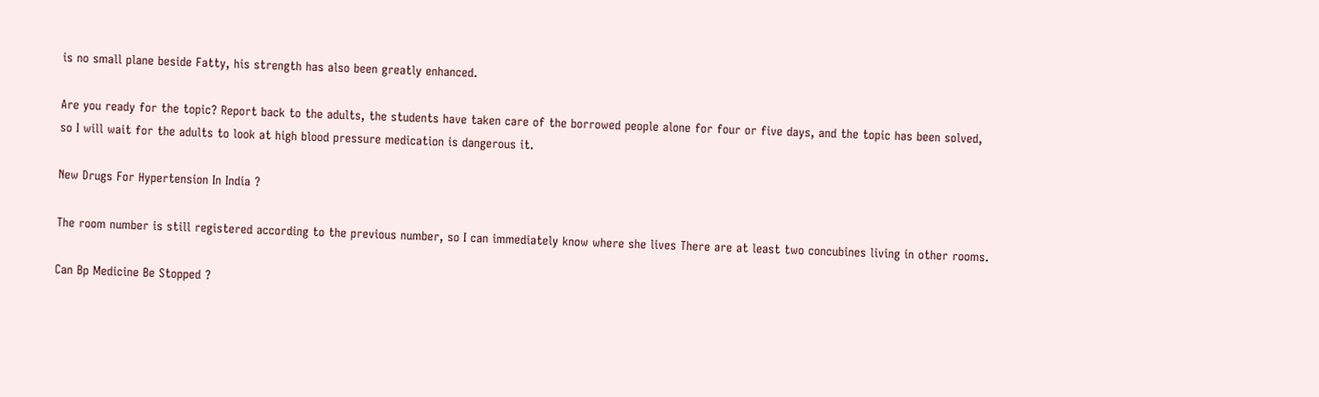is no small plane beside Fatty, his strength has also been greatly enhanced.

Are you ready for the topic? Report back to the adults, the students have taken care of the borrowed people alone for four or five days, and the topic has been solved, so I will wait for the adults to look at high blood pressure medication is dangerous it.

New Drugs For Hypertension In India ?

The room number is still registered according to the previous number, so I can immediately know where she lives There are at least two concubines living in other rooms.

Can Bp Medicine Be Stopped ?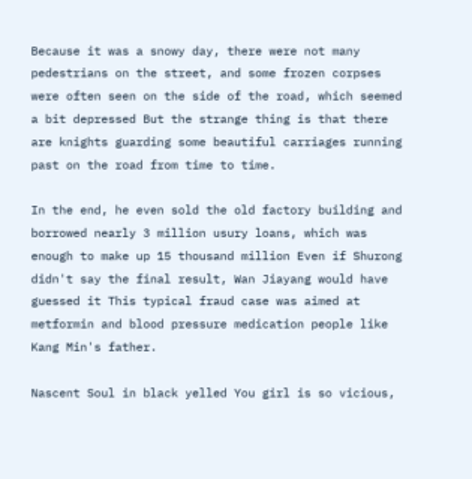Because it was a snowy day, there were not many pedestrians on the street, and some frozen corpses were often seen on the side of the road, which seemed a bit depressed But the strange thing is that there are knights guarding some beautiful carriages running past on the road from time to time.

In the end, he even sold the old factory building and borrowed nearly 3 million usury loans, which was enough to make up 15 thousand million Even if Shurong didn't say the final result, Wan Jiayang would have guessed it This typical fraud case was aimed at metformin and blood pressure medication people like Kang Min's father.

Nascent Soul in black yelled You girl is so vicious,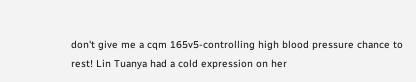don't give me a cqm 165v5-controlling high blood pressure chance to rest! Lin Tuanya had a cold expression on her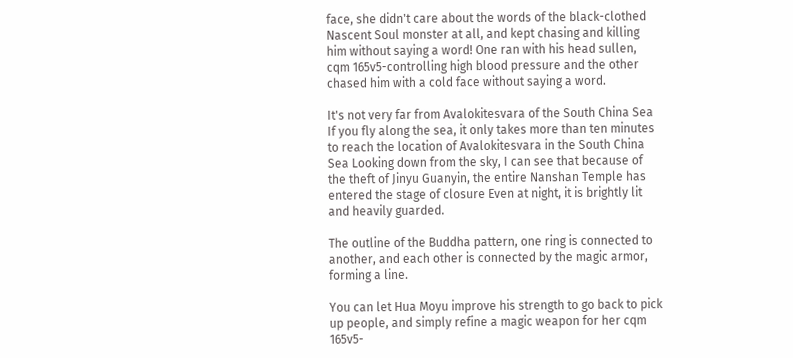face, she didn't care about the words of the black-clothed Nascent Soul monster at all, and kept chasing and killing him without saying a word! One ran with his head sullen, cqm 165v5-controlling high blood pressure and the other chased him with a cold face without saying a word.

It's not very far from Avalokitesvara of the South China Sea If you fly along the sea, it only takes more than ten minutes to reach the location of Avalokitesvara in the South China Sea Looking down from the sky, I can see that because of the theft of Jinyu Guanyin, the entire Nanshan Temple has entered the stage of closure Even at night, it is brightly lit and heavily guarded.

The outline of the Buddha pattern, one ring is connected to another, and each other is connected by the magic armor, forming a line.

You can let Hua Moyu improve his strength to go back to pick up people, and simply refine a magic weapon for her cqm 165v5-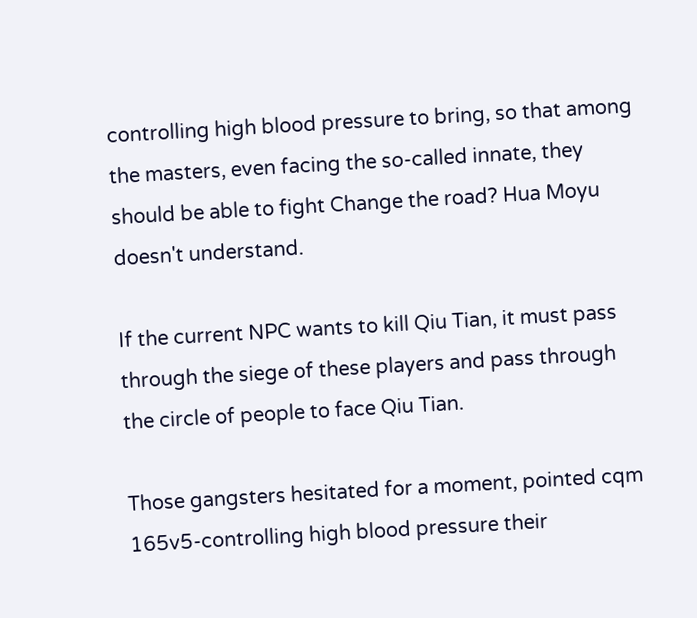controlling high blood pressure to bring, so that among the masters, even facing the so-called innate, they should be able to fight Change the road? Hua Moyu doesn't understand.

If the current NPC wants to kill Qiu Tian, it must pass through the siege of these players and pass through the circle of people to face Qiu Tian.

Those gangsters hesitated for a moment, pointed cqm 165v5-controlling high blood pressure their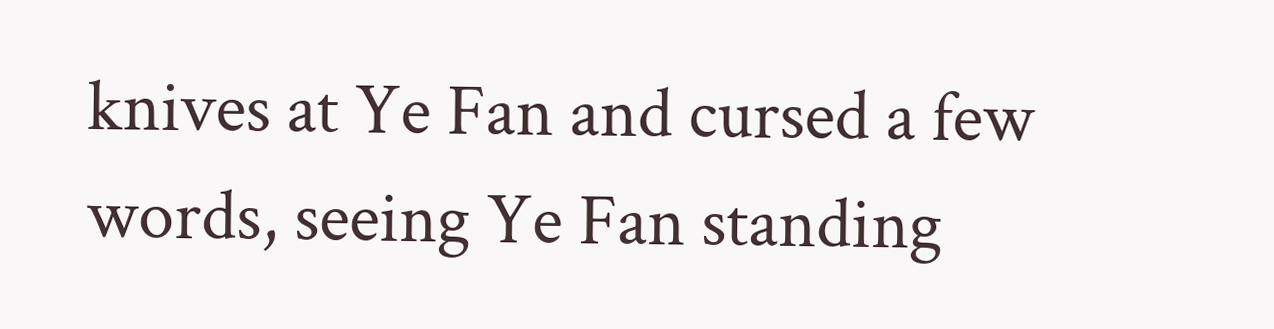knives at Ye Fan and cursed a few words, seeing Ye Fan standing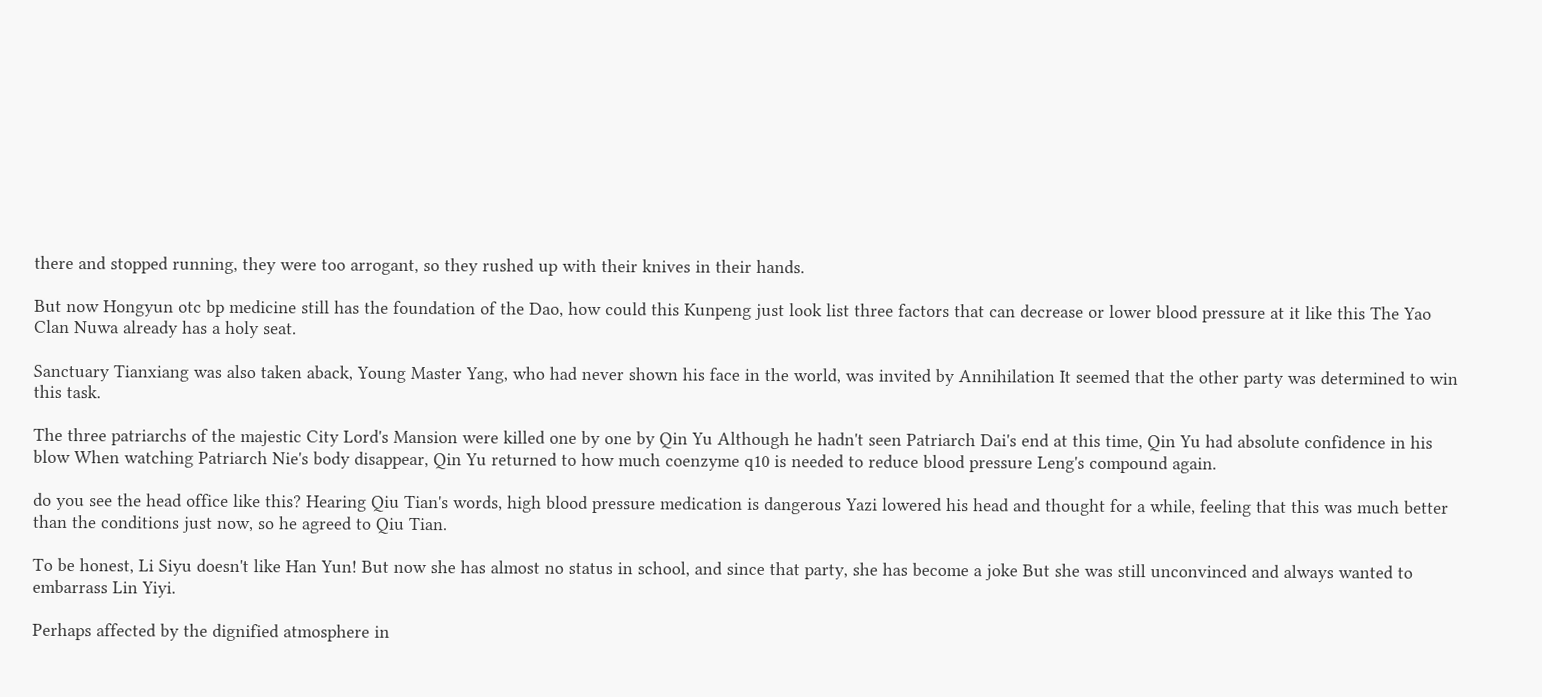there and stopped running, they were too arrogant, so they rushed up with their knives in their hands.

But now Hongyun otc bp medicine still has the foundation of the Dao, how could this Kunpeng just look list three factors that can decrease or lower blood pressure at it like this The Yao Clan Nuwa already has a holy seat.

Sanctuary Tianxiang was also taken aback, Young Master Yang, who had never shown his face in the world, was invited by Annihilation It seemed that the other party was determined to win this task.

The three patriarchs of the majestic City Lord's Mansion were killed one by one by Qin Yu Although he hadn't seen Patriarch Dai's end at this time, Qin Yu had absolute confidence in his blow When watching Patriarch Nie's body disappear, Qin Yu returned to how much coenzyme q10 is needed to reduce blood pressure Leng's compound again.

do you see the head office like this? Hearing Qiu Tian's words, high blood pressure medication is dangerous Yazi lowered his head and thought for a while, feeling that this was much better than the conditions just now, so he agreed to Qiu Tian.

To be honest, Li Siyu doesn't like Han Yun! But now she has almost no status in school, and since that party, she has become a joke But she was still unconvinced and always wanted to embarrass Lin Yiyi.

Perhaps affected by the dignified atmosphere in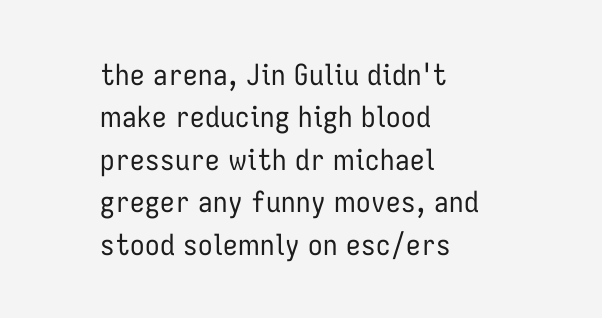the arena, Jin Guliu didn't make reducing high blood pressure with dr michael greger any funny moves, and stood solemnly on esc/ers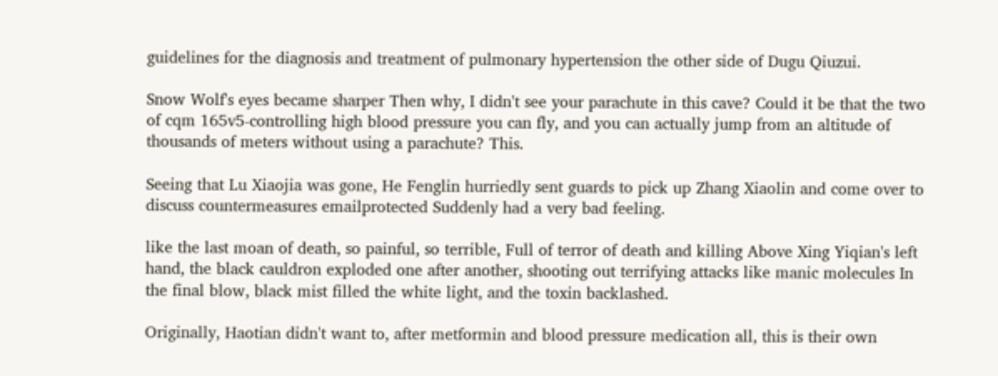guidelines for the diagnosis and treatment of pulmonary hypertension the other side of Dugu Qiuzui.

Snow Wolf's eyes became sharper Then why, I didn't see your parachute in this cave? Could it be that the two of cqm 165v5-controlling high blood pressure you can fly, and you can actually jump from an altitude of thousands of meters without using a parachute? This.

Seeing that Lu Xiaojia was gone, He Fenglin hurriedly sent guards to pick up Zhang Xiaolin and come over to discuss countermeasures emailprotected Suddenly had a very bad feeling.

like the last moan of death, so painful, so terrible, Full of terror of death and killing Above Xing Yiqian's left hand, the black cauldron exploded one after another, shooting out terrifying attacks like manic molecules In the final blow, black mist filled the white light, and the toxin backlashed.

Originally, Haotian didn't want to, after metformin and blood pressure medication all, this is their own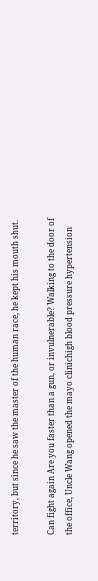territory, but since he saw the master of the human race, he kept his mouth shut.

Can fight again Are you faster than a gun, or invulnerable? Walking to the door of the office, Uncle Wang opened the mayo clinichigh blood pressure hypertension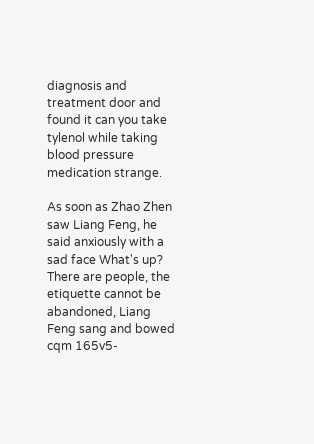diagnosis and treatment door and found it can you take tylenol while taking blood pressure medication strange.

As soon as Zhao Zhen saw Liang Feng, he said anxiously with a sad face What's up? There are people, the etiquette cannot be abandoned, Liang Feng sang and bowed cqm 165v5-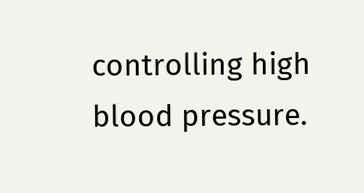controlling high blood pressure.